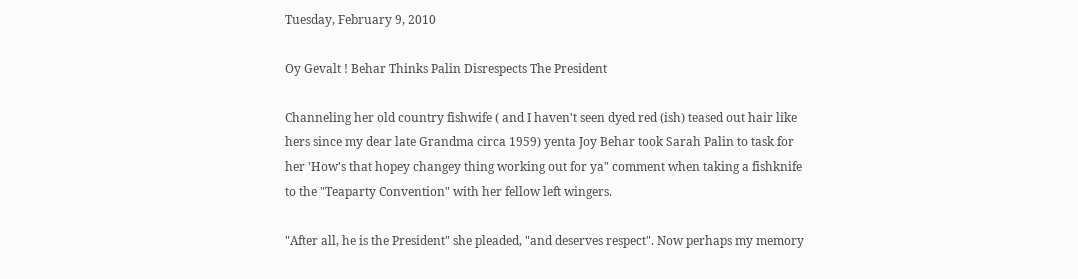Tuesday, February 9, 2010

Oy Gevalt ! Behar Thinks Palin Disrespects The President

Channeling her old country fishwife ( and I haven't seen dyed red (ish) teased out hair like hers since my dear late Grandma circa 1959) yenta Joy Behar took Sarah Palin to task for her 'How's that hopey changey thing working out for ya" comment when taking a fishknife to the "Teaparty Convention" with her fellow left wingers.

"After all, he is the President" she pleaded, "and deserves respect". Now perhaps my memory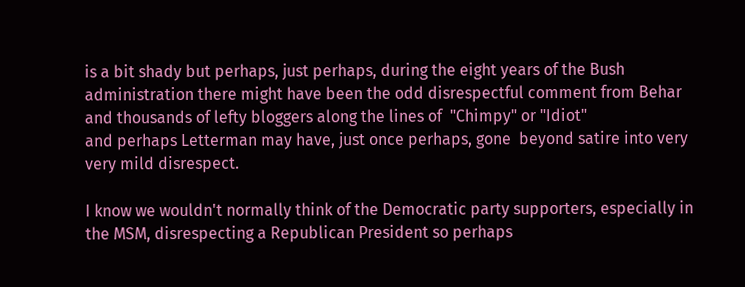is a bit shady but perhaps, just perhaps, during the eight years of the Bush administration there might have been the odd disrespectful comment from Behar and thousands of lefty bloggers along the lines of  "Chimpy" or "Idiot"
and perhaps Letterman may have, just once perhaps, gone  beyond satire into very very mild disrespect.

I know we wouldn't normally think of the Democratic party supporters, especially in the MSM, disrespecting a Republican President so perhaps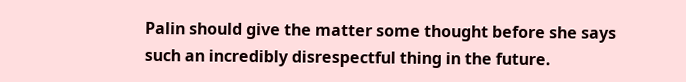Palin should give the matter some thought before she says such an incredibly disrespectful thing in the future.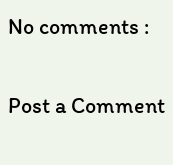No comments :

Post a Comment